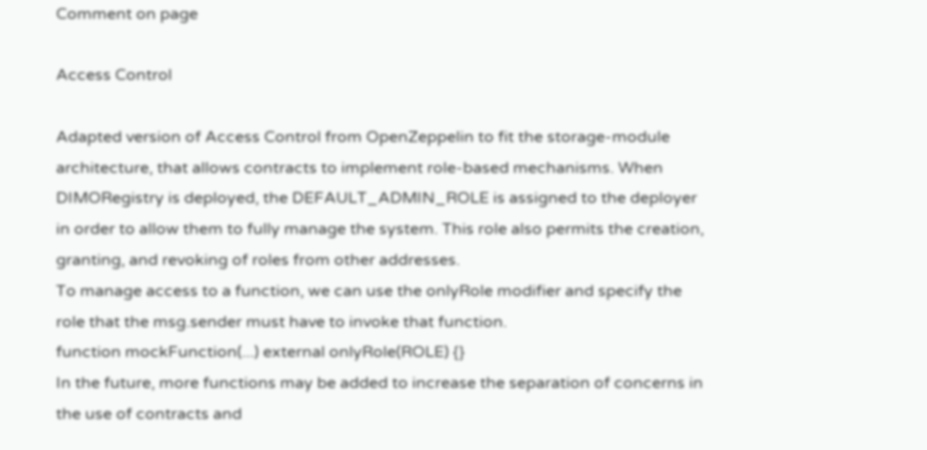Comment on page

Access Control

Adapted version of Access Control from OpenZeppelin to fit the storage-module architecture, that allows contracts to implement role-based mechanisms. When DIMORegistry is deployed, the DEFAULT_ADMIN_ROLE is assigned to the deployer in order to allow them to fully manage the system. This role also permits the creation, granting, and revoking of roles from other addresses.
To manage access to a function, we can use the onlyRole modifier and specify the role that the msg.sender must have to invoke that function.
function mockFunction(...) external onlyRole(ROLE) {}
In the future, more functions may be added to increase the separation of concerns in the use of contracts and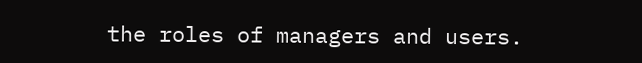the roles of managers and users.